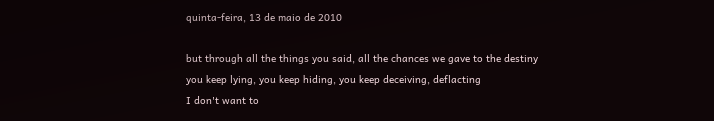quinta-feira, 13 de maio de 2010

but through all the things you said, all the chances we gave to the destiny
you keep lying, you keep hiding, you keep deceiving, deflacting
I don't want to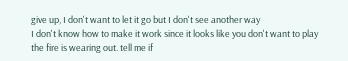give up, I don't want to let it go but I don't see another way
I don't know how to make it work since it looks like you don't want to play
the fire is wearing out. tell me if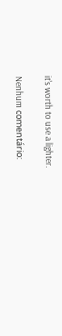it's worth to use a lighter.

Nenhum comentário: